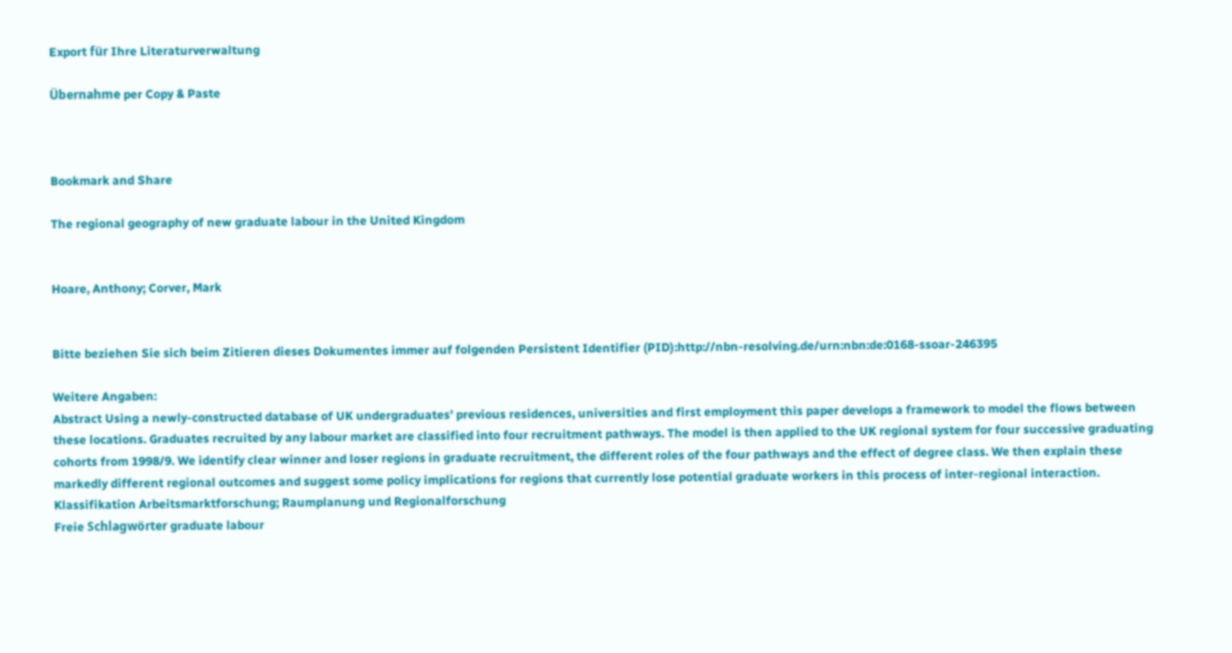Export für Ihre Literaturverwaltung

Übernahme per Copy & Paste



Bookmark and Share

The regional geography of new graduate labour in the United Kingdom


Hoare, Anthony; Corver, Mark


Bitte beziehen Sie sich beim Zitieren dieses Dokumentes immer auf folgenden Persistent Identifier (PID):http://nbn-resolving.de/urn:nbn:de:0168-ssoar-246395

Weitere Angaben:
Abstract Using a newly-constructed database of UK undergraduates' previous residences, universities and first employment this paper develops a framework to model the flows between these locations. Graduates recruited by any labour market are classified into four recruitment pathways. The model is then applied to the UK regional system for four successive graduating cohorts from 1998/9. We identify clear winner and loser regions in graduate recruitment, the different roles of the four pathways and the effect of degree class. We then explain these markedly different regional outcomes and suggest some policy implications for regions that currently lose potential graduate workers in this process of inter-regional interaction.
Klassifikation Arbeitsmarktforschung; Raumplanung und Regionalforschung
Freie Schlagwörter graduate labour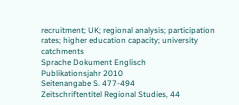recruitment; UK; regional analysis; participation rates; higher education capacity; university catchments
Sprache Dokument Englisch
Publikationsjahr 2010
Seitenangabe S. 477-494
Zeitschriftentitel Regional Studies, 44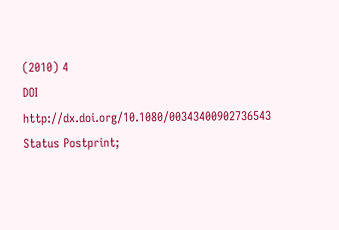(2010) 4
DOI http://dx.doi.org/10.1080/00343400902736543
Status Postprint;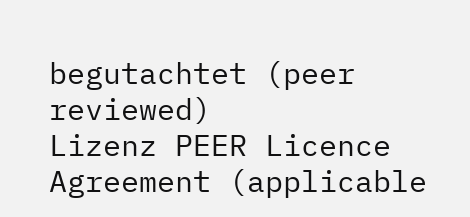begutachtet (peer reviewed)
Lizenz PEER Licence Agreement (applicable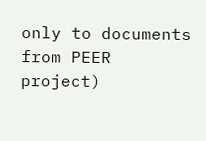only to documents from PEER project)